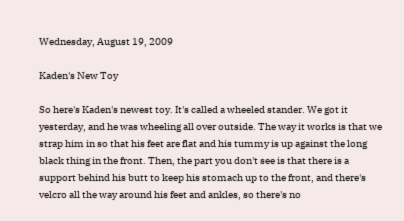Wednesday, August 19, 2009

Kaden's New Toy

So here's Kaden's newest toy. It's called a wheeled stander. We got it yesterday, and he was wheeling all over outside. The way it works is that we strap him in so that his feet are flat and his tummy is up against the long black thing in the front. Then, the part you don't see is that there is a support behind his butt to keep his stomach up to the front, and there's velcro all the way around his feet and ankles, so there's no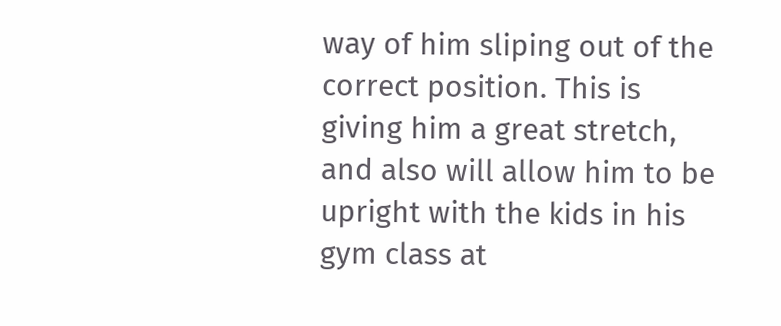way of him sliping out of the correct position. This is giving him a great stretch, and also will allow him to be upright with the kids in his gym class at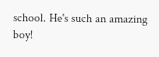school. He's such an amazing boy!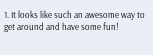1. It looks like such an awesome way to get around and have some fun!